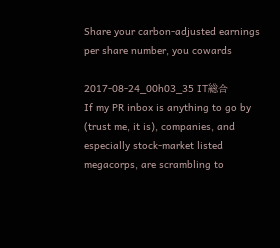Share your carbon-adjusted earnings per share number, you cowards

2017-08-24_00h03_35 IT総合
If my PR inbox is anything to go by (trust me, it is), companies, and especially stock-market listed megacorps, are scrambling to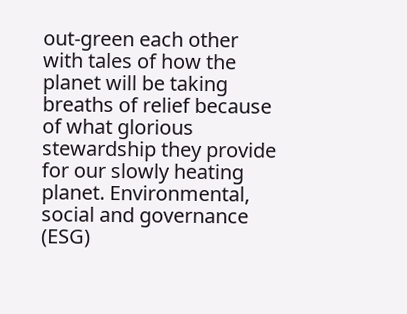out-green each other with tales of how the planet will be taking breaths of relief because of what glorious stewardship they provide for our slowly heating planet. Environmental, social and governance (ESG)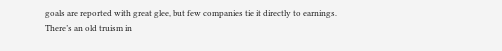goals are reported with great glee, but few companies tie it directly to earnings.
There’s an old truism in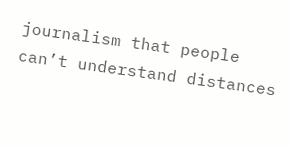journalism that people can’t understand distances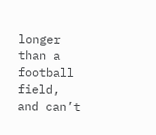longer than a football field, and can’t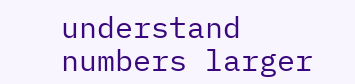understand numbers larger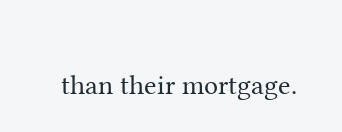than their mortgage.